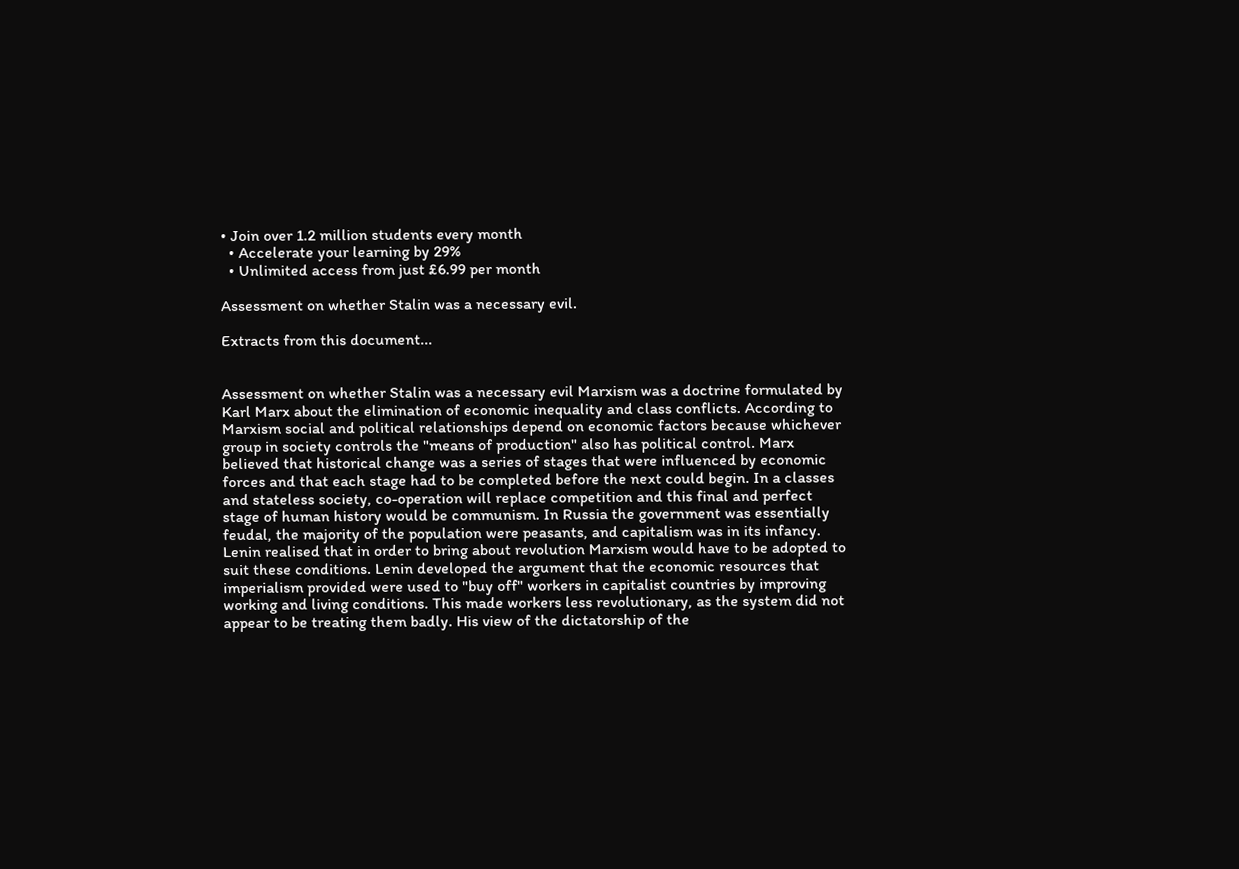• Join over 1.2 million students every month
  • Accelerate your learning by 29%
  • Unlimited access from just £6.99 per month

Assessment on whether Stalin was a necessary evil.

Extracts from this document...


Assessment on whether Stalin was a necessary evil Marxism was a doctrine formulated by Karl Marx about the elimination of economic inequality and class conflicts. According to Marxism social and political relationships depend on economic factors because whichever group in society controls the "means of production" also has political control. Marx believed that historical change was a series of stages that were influenced by economic forces and that each stage had to be completed before the next could begin. In a classes and stateless society, co-operation will replace competition and this final and perfect stage of human history would be communism. In Russia the government was essentially feudal, the majority of the population were peasants, and capitalism was in its infancy. Lenin realised that in order to bring about revolution Marxism would have to be adopted to suit these conditions. Lenin developed the argument that the economic resources that imperialism provided were used to "buy off" workers in capitalist countries by improving working and living conditions. This made workers less revolutionary, as the system did not appear to be treating them badly. His view of the dictatorship of the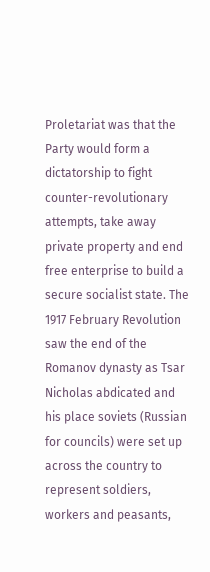Proletariat was that the Party would form a dictatorship to fight counter-revolutionary attempts, take away private property and end free enterprise to build a secure socialist state. The 1917 February Revolution saw the end of the Romanov dynasty as Tsar Nicholas abdicated and his place soviets (Russian for councils) were set up across the country to represent soldiers, workers and peasants,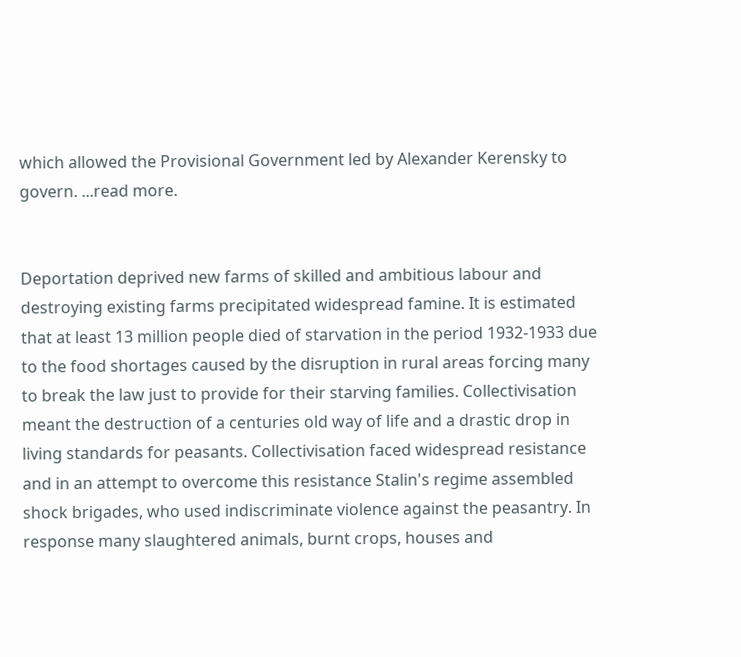which allowed the Provisional Government led by Alexander Kerensky to govern. ...read more.


Deportation deprived new farms of skilled and ambitious labour and destroying existing farms precipitated widespread famine. It is estimated that at least 13 million people died of starvation in the period 1932-1933 due to the food shortages caused by the disruption in rural areas forcing many to break the law just to provide for their starving families. Collectivisation meant the destruction of a centuries old way of life and a drastic drop in living standards for peasants. Collectivisation faced widespread resistance and in an attempt to overcome this resistance Stalin's regime assembled shock brigades, who used indiscriminate violence against the peasantry. In response many slaughtered animals, burnt crops, houses and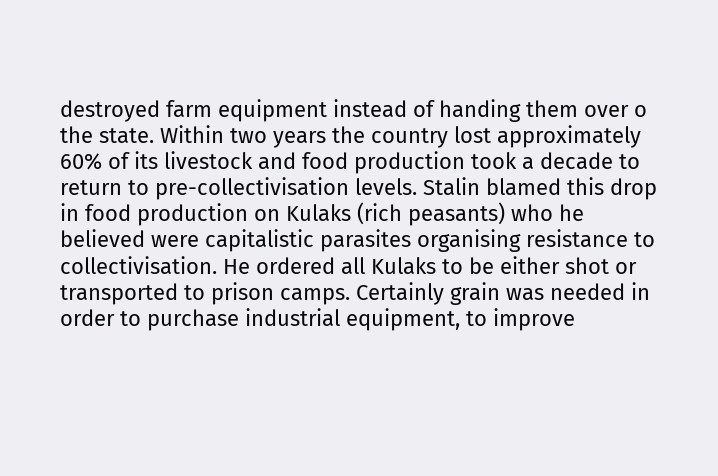destroyed farm equipment instead of handing them over o the state. Within two years the country lost approximately 60% of its livestock and food production took a decade to return to pre-collectivisation levels. Stalin blamed this drop in food production on Kulaks (rich peasants) who he believed were capitalistic parasites organising resistance to collectivisation. He ordered all Kulaks to be either shot or transported to prison camps. Certainly grain was needed in order to purchase industrial equipment, to improve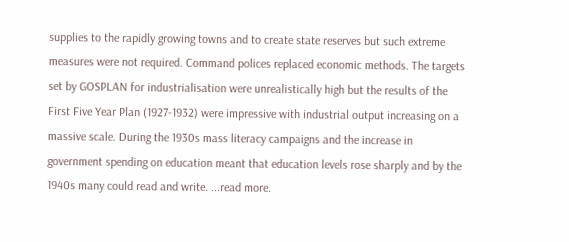supplies to the rapidly growing towns and to create state reserves but such extreme measures were not required. Command polices replaced economic methods. The targets set by GOSPLAN for industrialisation were unrealistically high but the results of the First Five Year Plan (1927-1932) were impressive with industrial output increasing on a massive scale. During the 1930s mass literacy campaigns and the increase in government spending on education meant that education levels rose sharply and by the 1940s many could read and write. ...read more.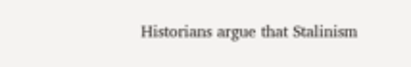Historians argue that Stalinism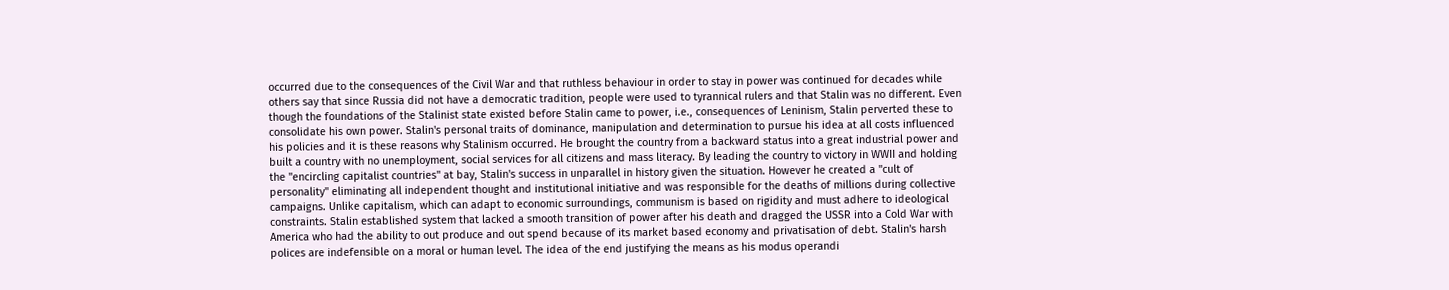occurred due to the consequences of the Civil War and that ruthless behaviour in order to stay in power was continued for decades while others say that since Russia did not have a democratic tradition, people were used to tyrannical rulers and that Stalin was no different. Even though the foundations of the Stalinist state existed before Stalin came to power, i.e., consequences of Leninism, Stalin perverted these to consolidate his own power. Stalin's personal traits of dominance, manipulation and determination to pursue his idea at all costs influenced his policies and it is these reasons why Stalinism occurred. He brought the country from a backward status into a great industrial power and built a country with no unemployment, social services for all citizens and mass literacy. By leading the country to victory in WWII and holding the "encircling capitalist countries" at bay, Stalin's success in unparallel in history given the situation. However he created a "cult of personality" eliminating all independent thought and institutional initiative and was responsible for the deaths of millions during collective campaigns. Unlike capitalism, which can adapt to economic surroundings, communism is based on rigidity and must adhere to ideological constraints. Stalin established system that lacked a smooth transition of power after his death and dragged the USSR into a Cold War with America who had the ability to out produce and out spend because of its market based economy and privatisation of debt. Stalin's harsh polices are indefensible on a moral or human level. The idea of the end justifying the means as his modus operandi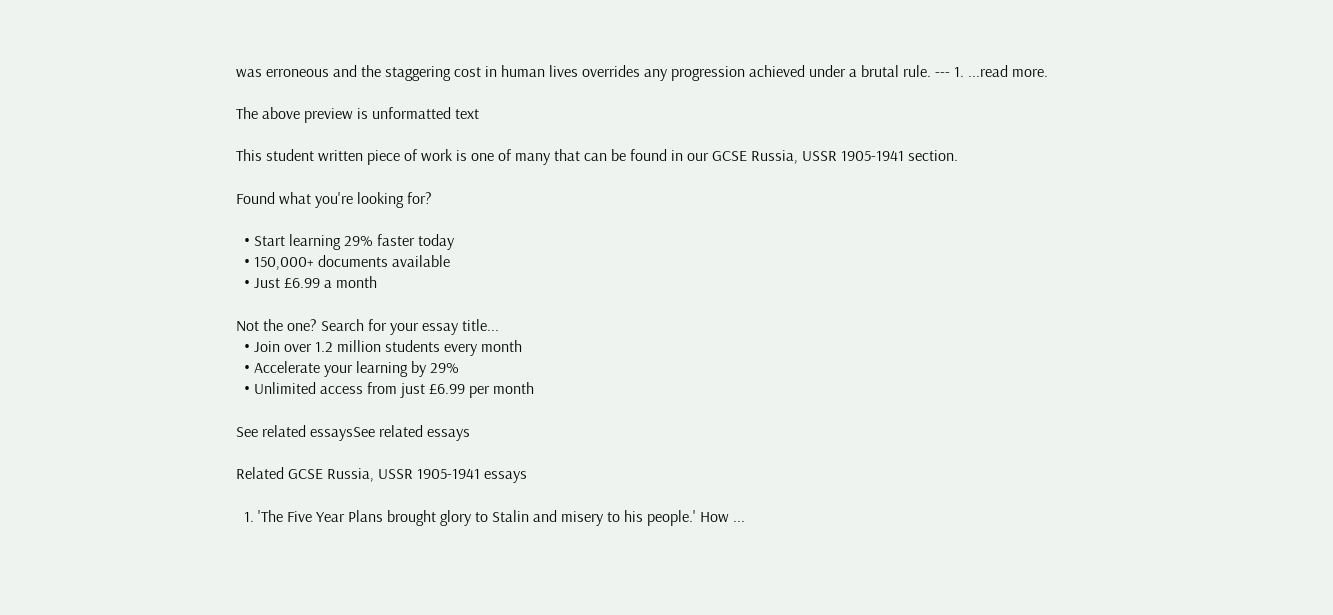was erroneous and the staggering cost in human lives overrides any progression achieved under a brutal rule. --- 1. ...read more.

The above preview is unformatted text

This student written piece of work is one of many that can be found in our GCSE Russia, USSR 1905-1941 section.

Found what you're looking for?

  • Start learning 29% faster today
  • 150,000+ documents available
  • Just £6.99 a month

Not the one? Search for your essay title...
  • Join over 1.2 million students every month
  • Accelerate your learning by 29%
  • Unlimited access from just £6.99 per month

See related essaysSee related essays

Related GCSE Russia, USSR 1905-1941 essays

  1. 'The Five Year Plans brought glory to Stalin and misery to his people.' How ...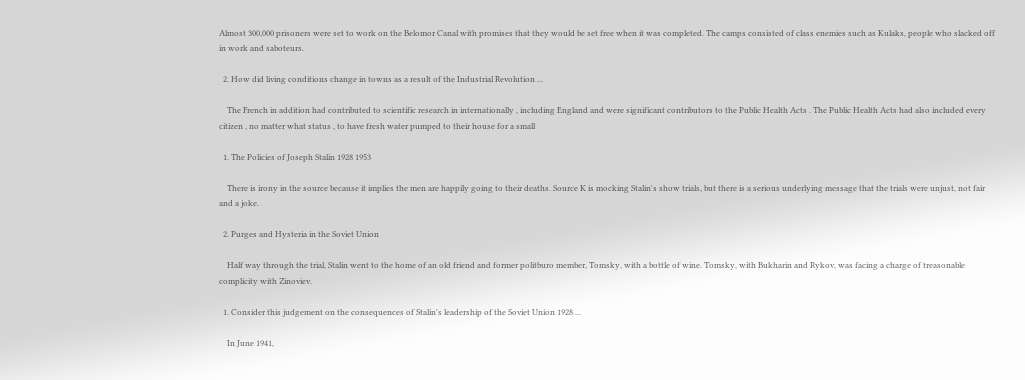Almost 300,000 prisoners were set to work on the Belomor Canal with promises that they would be set free when it was completed. The camps consisted of class enemies such as Kulaks, people who slacked off in work and saboteurs.

  2. How did living conditions change in towns as a result of the Industrial Revolution ...

    The French in addition had contributed to scientific research in internationally , including England and were significant contributors to the Public Health Acts . The Public Health Acts had also included every citizen , no matter what status , to have fresh water pumped to their house for a small

  1. The Policies of Joseph Stalin 1928 1953

    There is irony in the source because it implies the men are happily going to their deaths. Source K is mocking Stalin's show trials, but there is a serious underlying message that the trials were unjust, not fair and a joke.

  2. Purges and Hysteria in the Soviet Union

    Half way through the trial, Stalin went to the home of an old friend and former politburo member, Tomsky, with a bottle of wine. Tomsky, with Bukharin and Rykov, was facing a charge of treasonable complicity with Zinoviev.

  1. Consider this judgement on the consequences of Stalin's leadership of the Soviet Union 1928 ...

    In June 1941,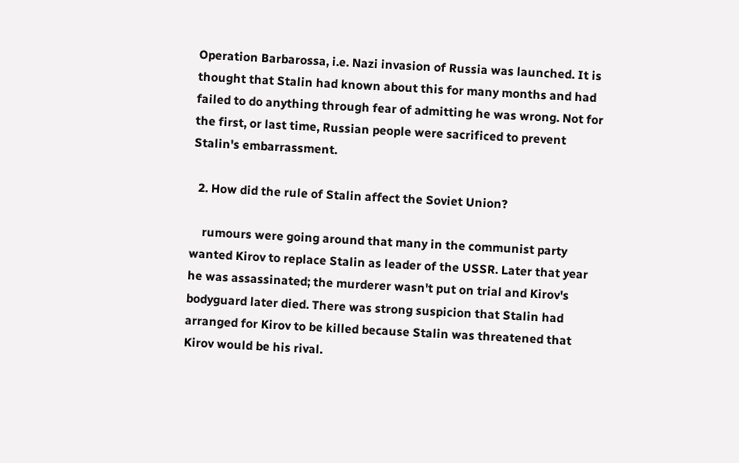Operation Barbarossa, i.e. Nazi invasion of Russia was launched. It is thought that Stalin had known about this for many months and had failed to do anything through fear of admitting he was wrong. Not for the first, or last time, Russian people were sacrificed to prevent Stalin's embarrassment.

  2. How did the rule of Stalin affect the Soviet Union?

    rumours were going around that many in the communist party wanted Kirov to replace Stalin as leader of the USSR. Later that year he was assassinated; the murderer wasn't put on trial and Kirov's bodyguard later died. There was strong suspicion that Stalin had arranged for Kirov to be killed because Stalin was threatened that Kirov would be his rival.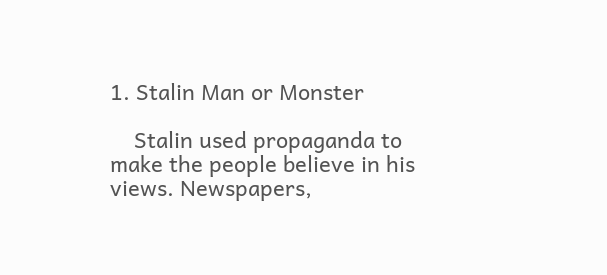1. Stalin Man or Monster

    Stalin used propaganda to make the people believe in his views. Newspapers,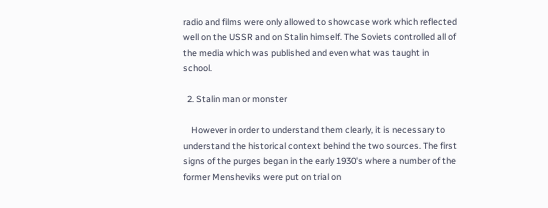radio and films were only allowed to showcase work which reflected well on the USSR and on Stalin himself. The Soviets controlled all of the media which was published and even what was taught in school.

  2. Stalin man or monster

    However in order to understand them clearly, it is necessary to understand the historical context behind the two sources. The first signs of the purges began in the early 1930's where a number of the former Mensheviks were put on trial on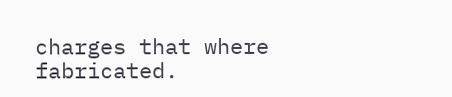charges that where fabricated.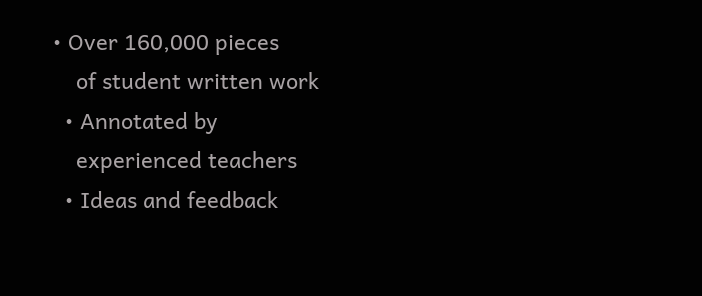• Over 160,000 pieces
    of student written work
  • Annotated by
    experienced teachers
  • Ideas and feedback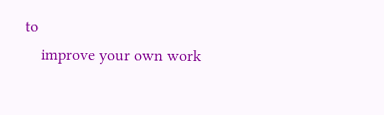to
    improve your own work